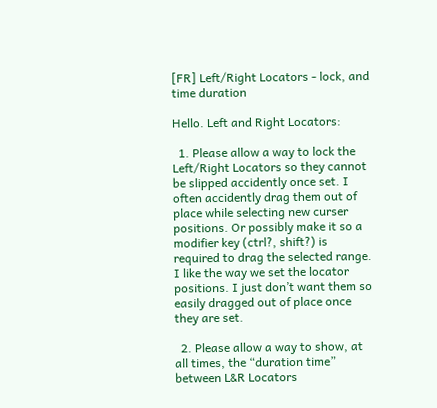[FR] Left/Right Locators - lock, and time duration

Hello. Left and Right Locators:

  1. Please allow a way to lock the Left/Right Locators so they cannot be slipped accidently once set. I often accidently drag them out of place while selecting new curser positions. Or possibly make it so a modifier key (ctrl?, shift?) is required to drag the selected range. I like the way we set the locator positions. I just don’t want them so easily dragged out of place once they are set.

  2. Please allow a way to show, at all times, the “duration time” between L&R Locators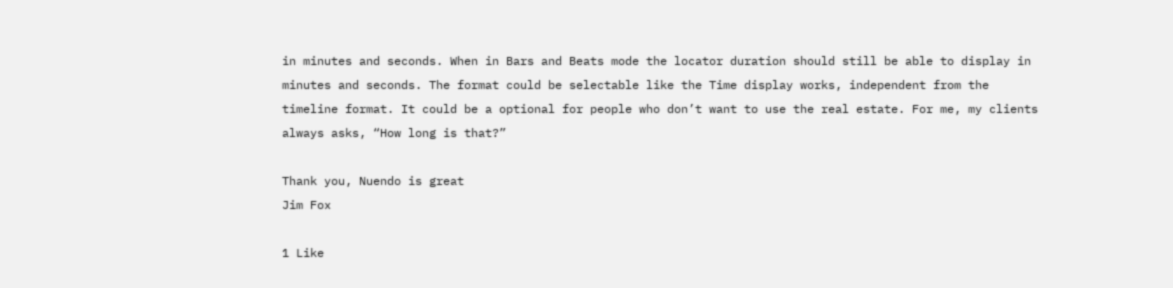in minutes and seconds. When in Bars and Beats mode the locator duration should still be able to display in minutes and seconds. The format could be selectable like the Time display works, independent from the timeline format. It could be a optional for people who don’t want to use the real estate. For me, my clients always asks, “How long is that?”

Thank you, Nuendo is great
Jim Fox

1 Like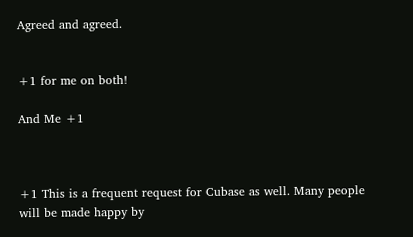Agreed and agreed.


+1 for me on both!

And Me +1



+1 This is a frequent request for Cubase as well. Many people will be made happy by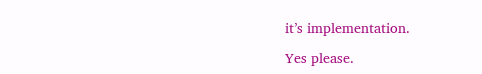it’s implementation.

Yes please.